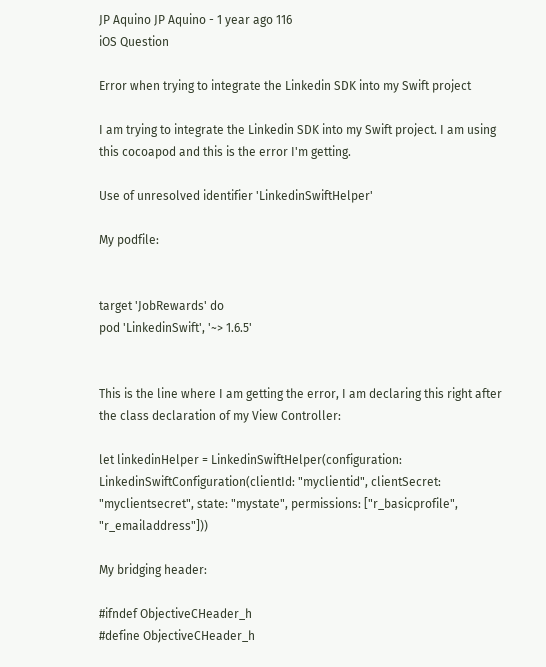JP Aquino JP Aquino - 1 year ago 116
iOS Question

Error when trying to integrate the Linkedin SDK into my Swift project

I am trying to integrate the Linkedin SDK into my Swift project. I am using this cocoapod and this is the error I'm getting.

Use of unresolved identifier 'LinkedinSwiftHelper'

My podfile:


target 'JobRewards' do
pod 'LinkedinSwift', '~> 1.6.5'


This is the line where I am getting the error, I am declaring this right after the class declaration of my View Controller:

let linkedinHelper = LinkedinSwiftHelper(configuration: LinkedinSwiftConfiguration(clientId: "myclientid", clientSecret: "myclientsecret", state: "mystate", permissions: ["r_basicprofile", "r_emailaddress"]))

My bridging header:

#ifndef ObjectiveCHeader_h
#define ObjectiveCHeader_h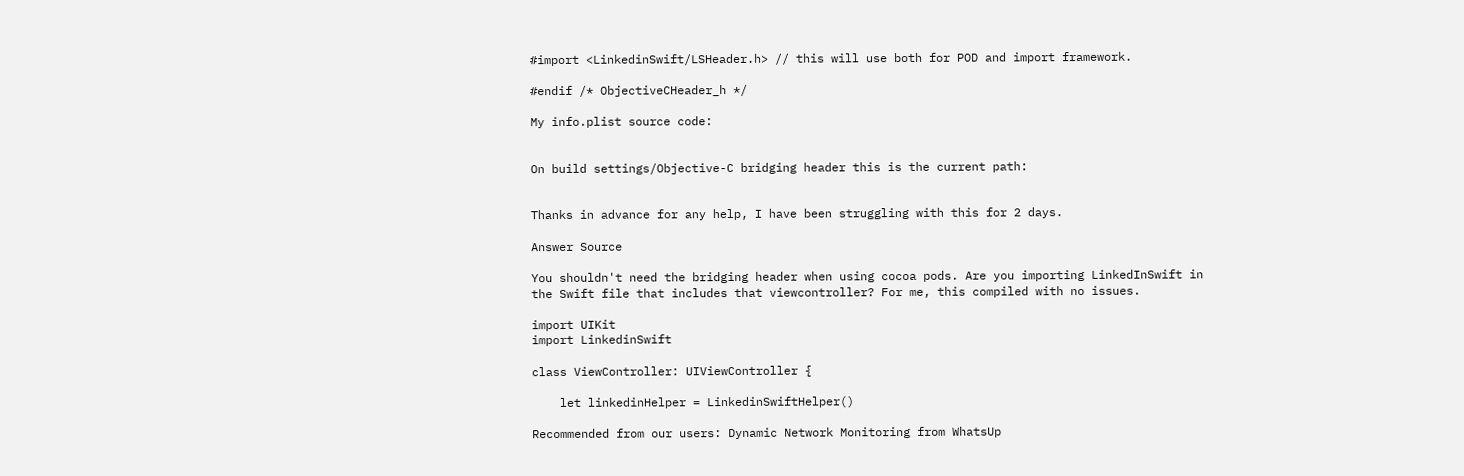#import <LinkedinSwift/LSHeader.h> // this will use both for POD and import framework.

#endif /* ObjectiveCHeader_h */

My info.plist source code:


On build settings/Objective-C bridging header this is the current path:


Thanks in advance for any help, I have been struggling with this for 2 days.

Answer Source

You shouldn't need the bridging header when using cocoa pods. Are you importing LinkedInSwift in the Swift file that includes that viewcontroller? For me, this compiled with no issues.

import UIKit
import LinkedinSwift

class ViewController: UIViewController {

    let linkedinHelper = LinkedinSwiftHelper()

Recommended from our users: Dynamic Network Monitoring from WhatsUp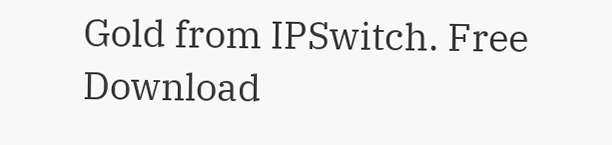Gold from IPSwitch. Free Download